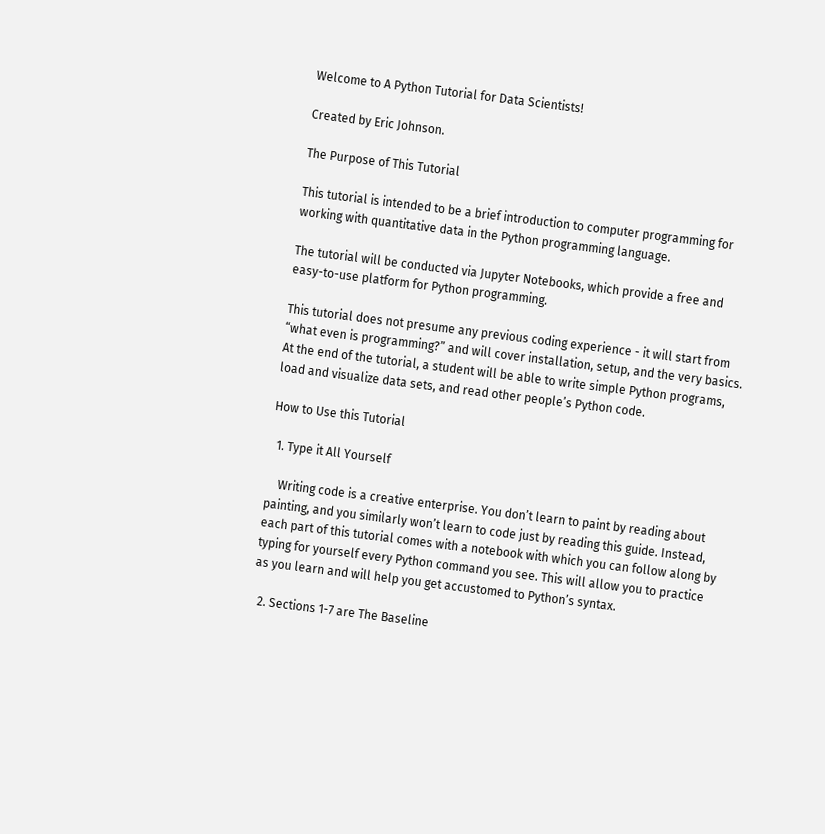Welcome to A Python Tutorial for Data Scientists!

Created by Eric Johnson.

The Purpose of This Tutorial

This tutorial is intended to be a brief introduction to computer programming for working with quantitative data in the Python programming language.

The tutorial will be conducted via Jupyter Notebooks, which provide a free and easy-to-use platform for Python programming.

This tutorial does not presume any previous coding experience - it will start from “what even is programming?” and will cover installation, setup, and the very basics. At the end of the tutorial, a student will be able to write simple Python programs, load and visualize data sets, and read other people’s Python code.

How to Use this Tutorial

  1. Type it All Yourself

    Writing code is a creative enterprise. You don’t learn to paint by reading about painting, and you similarly won’t learn to code just by reading this guide. Instead, each part of this tutorial comes with a notebook with which you can follow along by typing for yourself every Python command you see. This will allow you to practice as you learn and will help you get accustomed to Python’s syntax.

  2. Sections 1-7 are The Baseline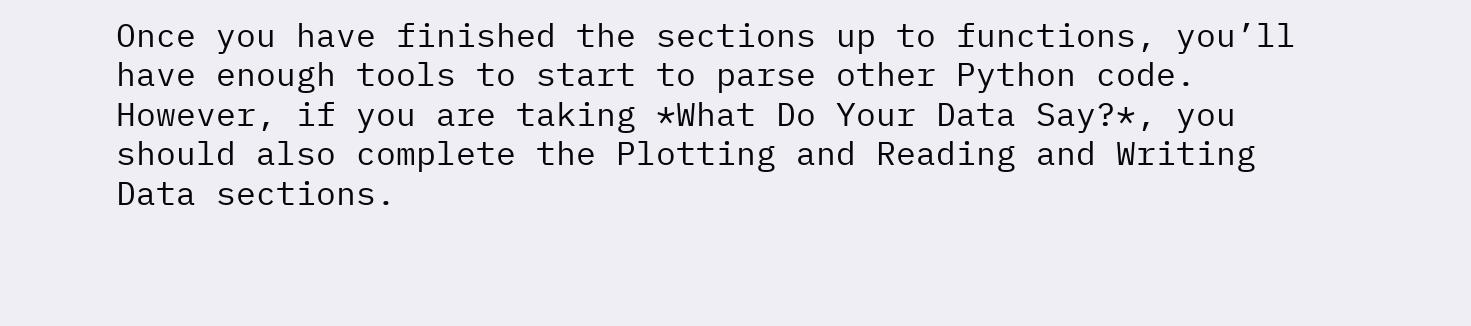Once you have finished the sections up to functions, you’ll have enough tools to start to parse other Python code. However, if you are taking *What Do Your Data Say?*, you should also complete the Plotting and Reading and Writing Data sections.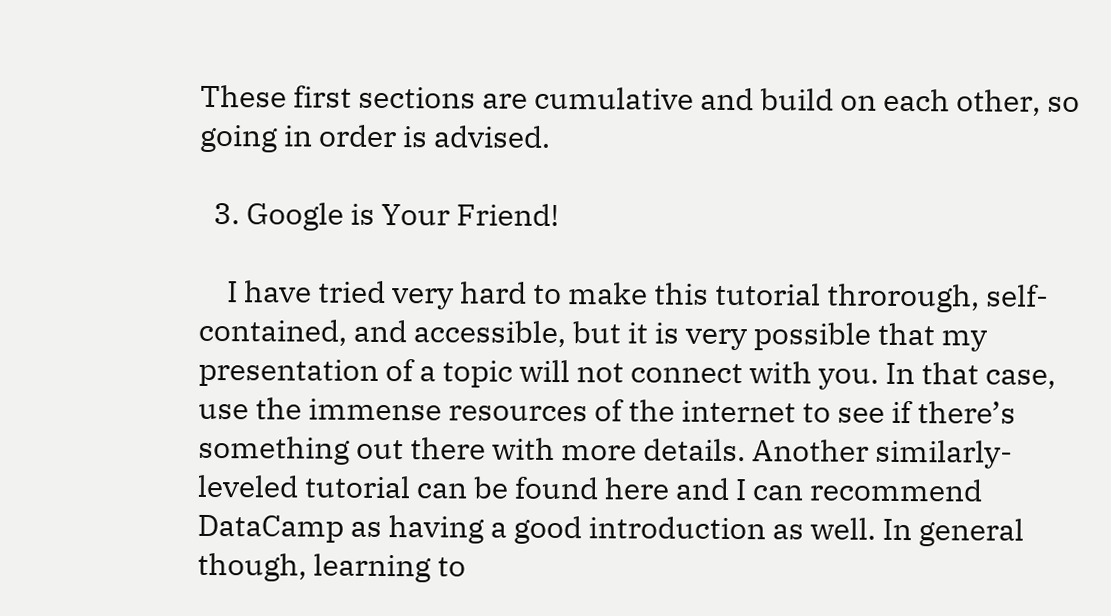These first sections are cumulative and build on each other, so going in order is advised.

  3. Google is Your Friend!

    I have tried very hard to make this tutorial throrough, self-contained, and accessible, but it is very possible that my presentation of a topic will not connect with you. In that case, use the immense resources of the internet to see if there’s something out there with more details. Another similarly-leveled tutorial can be found here and I can recommend DataCamp as having a good introduction as well. In general though, learning to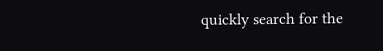quickly search for the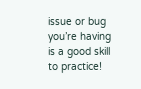issue or bug you’re having is a good skill to practice!